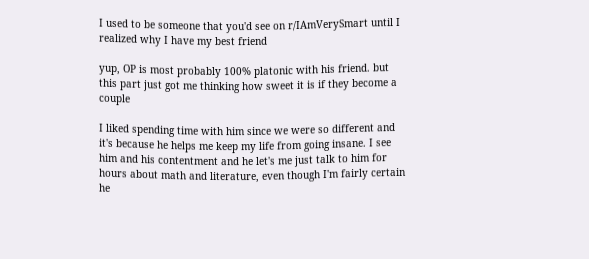I used to be someone that you'd see on r/IAmVerySmart until I realized why I have my best friend

yup, OP is most probably 100% platonic with his friend. but this part just got me thinking how sweet it is if they become a couple

I liked spending time with him since we were so different and it's because he helps me keep my life from going insane. I see him and his contentment and he let's me just talk to him for hours about math and literature, even though I'm fairly certain he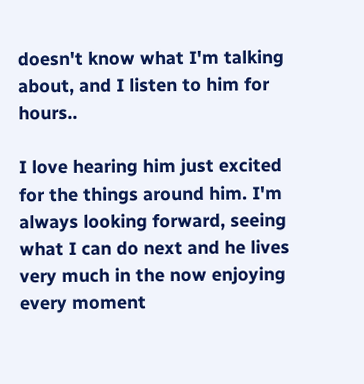doesn't know what I'm talking about, and I listen to him for hours..

I love hearing him just excited for the things around him. I'm always looking forward, seeing what I can do next and he lives very much in the now enjoying every moment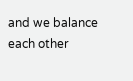and we balance each other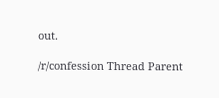out.

/r/confession Thread Parent